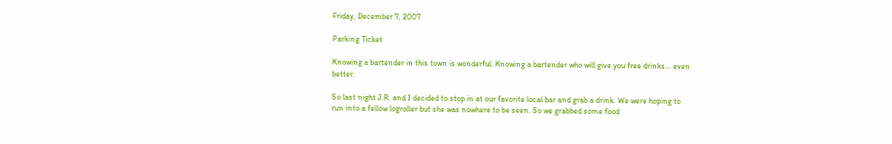Friday, December 7, 2007

Parking Ticket

Knowing a bartender in this town is wonderful. Knowing a bartender who will give you free drinks... even better.

So last night J.R. and I decided to stop in at our favorite local bar and grab a drink. We were hoping to run into a fellow logroller but she was nowhere to be seen. So we grabbed some food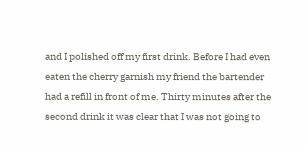and I polished off my first drink. Before I had even eaten the cherry garnish my friend the bartender had a refill in front of me. Thirty minutes after the second drink it was clear that I was not going to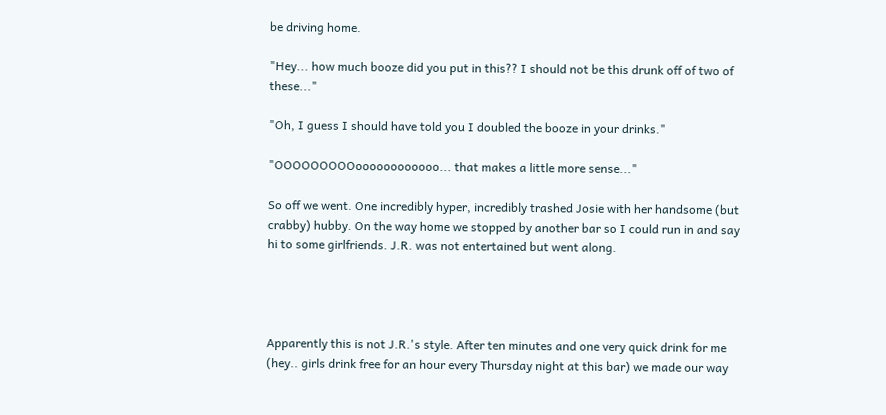be driving home.

"Hey... how much booze did you put in this?? I should not be this drunk off of two of these..."

"Oh, I guess I should have told you I doubled the booze in your drinks."

"OOOOOOOOOoooooooooooo... that makes a little more sense..."

So off we went. One incredibly hyper, incredibly trashed Josie with her handsome (but crabby) hubby. On the way home we stopped by another bar so I could run in and say hi to some girlfriends. J.R. was not entertained but went along.




Apparently this is not J.R.'s style. After ten minutes and one very quick drink for me (hey.. girls drink free for an hour every Thursday night at this bar) we made our way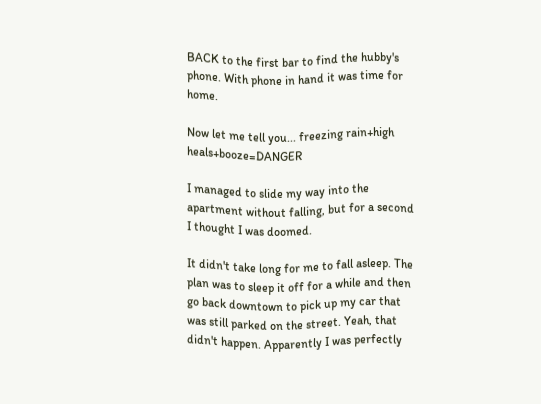BACK to the first bar to find the hubby's phone. With phone in hand it was time for home.

Now let me tell you... freezing rain+high heals+booze=DANGER

I managed to slide my way into the apartment without falling, but for a second I thought I was doomed.

It didn't take long for me to fall asleep. The plan was to sleep it off for a while and then go back downtown to pick up my car that was still parked on the street. Yeah, that didn't happen. Apparently I was perfectly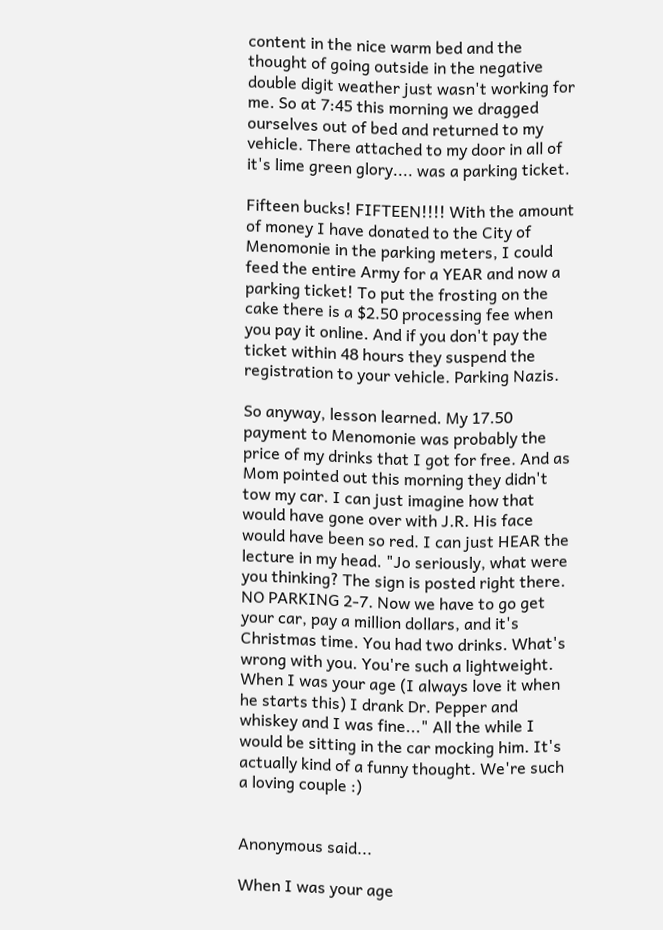content in the nice warm bed and the thought of going outside in the negative double digit weather just wasn't working for me. So at 7:45 this morning we dragged ourselves out of bed and returned to my vehicle. There attached to my door in all of it's lime green glory.... was a parking ticket.

Fifteen bucks! FIFTEEN!!!! With the amount of money I have donated to the City of Menomonie in the parking meters, I could feed the entire Army for a YEAR and now a parking ticket! To put the frosting on the cake there is a $2.50 processing fee when you pay it online. And if you don't pay the ticket within 48 hours they suspend the registration to your vehicle. Parking Nazis.

So anyway, lesson learned. My 17.50 payment to Menomonie was probably the price of my drinks that I got for free. And as Mom pointed out this morning they didn't tow my car. I can just imagine how that would have gone over with J.R. His face would have been so red. I can just HEAR the lecture in my head. "Jo seriously, what were you thinking? The sign is posted right there. NO PARKING 2-7. Now we have to go get your car, pay a million dollars, and it's Christmas time. You had two drinks. What's wrong with you. You're such a lightweight. When I was your age (I always love it when he starts this) I drank Dr. Pepper and whiskey and I was fine..." All the while I would be sitting in the car mocking him. It's actually kind of a funny thought. We're such a loving couple :)


Anonymous said...

When I was your age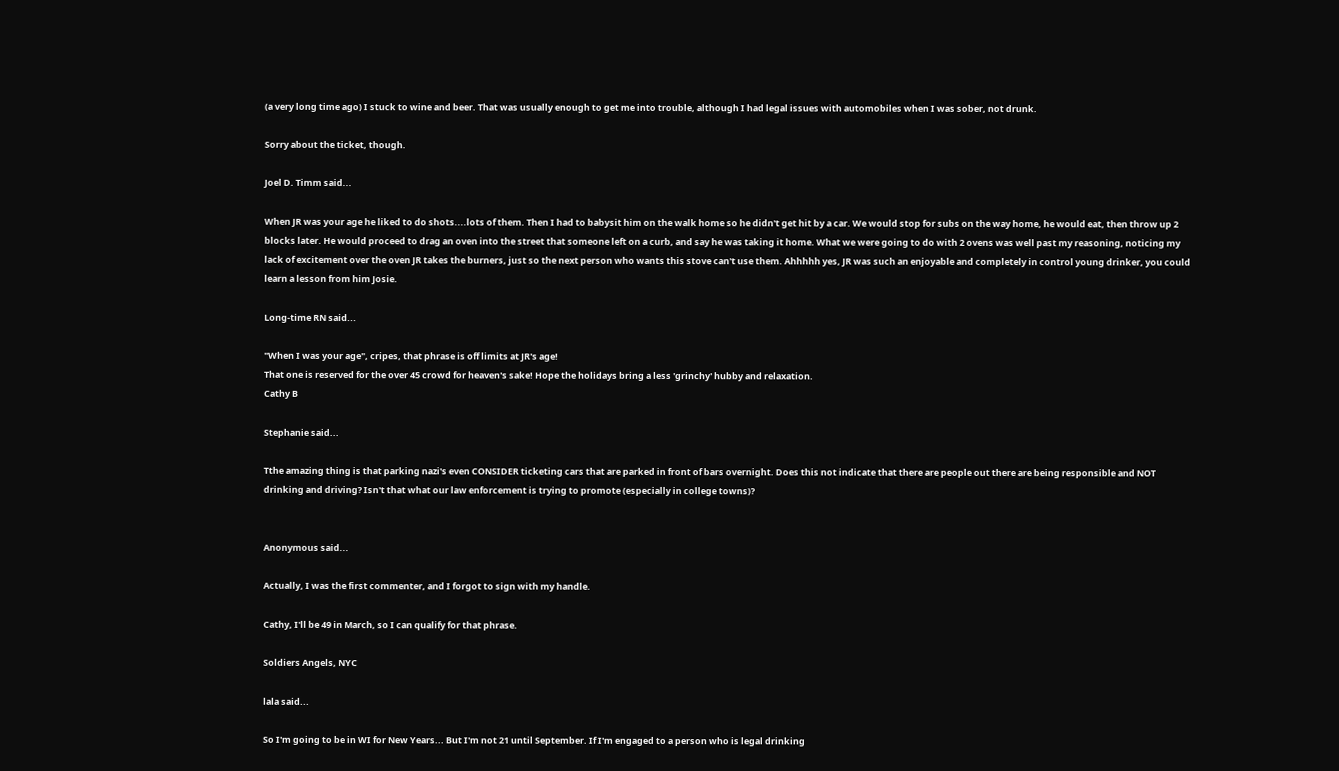(a very long time ago) I stuck to wine and beer. That was usually enough to get me into trouble, although I had legal issues with automobiles when I was sober, not drunk.

Sorry about the ticket, though.

Joel D. Timm said...

When JR was your age he liked to do shots....lots of them. Then I had to babysit him on the walk home so he didn't get hit by a car. We would stop for subs on the way home, he would eat, then throw up 2 blocks later. He would proceed to drag an oven into the street that someone left on a curb, and say he was taking it home. What we were going to do with 2 ovens was well past my reasoning, noticing my lack of excitement over the oven JR takes the burners, just so the next person who wants this stove can't use them. Ahhhhh yes, JR was such an enjoyable and completely in control young drinker, you could learn a lesson from him Josie.

Long-time RN said...

"When I was your age", cripes, that phrase is off limits at JR's age!
That one is reserved for the over 45 crowd for heaven's sake! Hope the holidays bring a less 'grinchy' hubby and relaxation.
Cathy B

Stephanie said...

Tthe amazing thing is that parking nazi's even CONSIDER ticketing cars that are parked in front of bars overnight. Does this not indicate that there are people out there are being responsible and NOT drinking and driving? Isn't that what our law enforcement is trying to promote (especially in college towns)?


Anonymous said...

Actually, I was the first commenter, and I forgot to sign with my handle.

Cathy, I'll be 49 in March, so I can qualify for that phrase.

Soldiers Angels, NYC

lala said...

So I'm going to be in WI for New Years... But I'm not 21 until September. If I'm engaged to a person who is legal drinking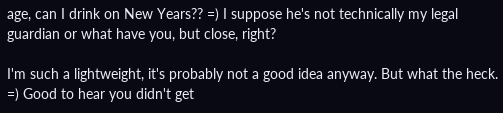age, can I drink on New Years?? =) I suppose he's not technically my legal guardian or what have you, but close, right?

I'm such a lightweight, it's probably not a good idea anyway. But what the heck. =) Good to hear you didn't get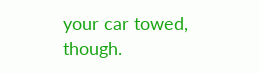your car towed, though.